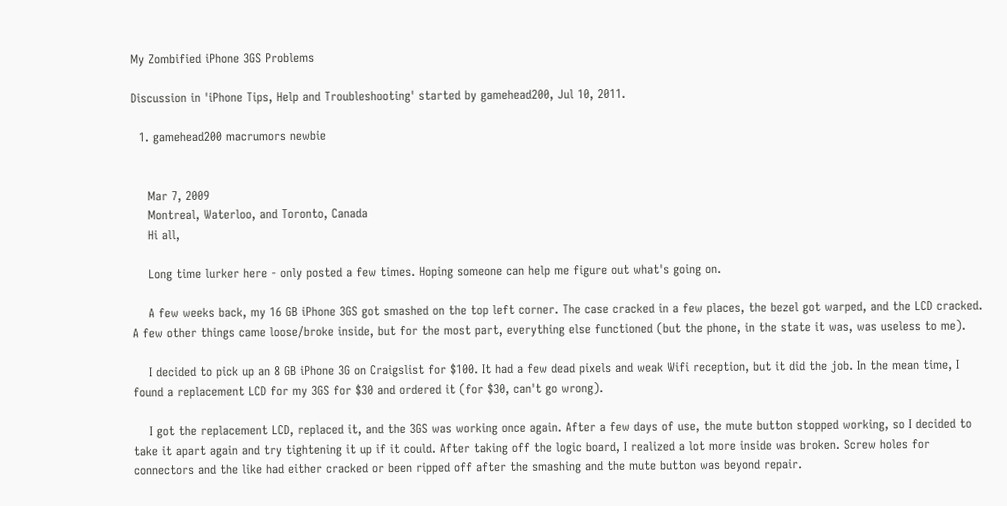My Zombified iPhone 3GS Problems

Discussion in 'iPhone Tips, Help and Troubleshooting' started by gamehead200, Jul 10, 2011.

  1. gamehead200 macrumors newbie


    Mar 7, 2009
    Montreal, Waterloo, and Toronto, Canada
    Hi all,

    Long time lurker here - only posted a few times. Hoping someone can help me figure out what's going on.

    A few weeks back, my 16 GB iPhone 3GS got smashed on the top left corner. The case cracked in a few places, the bezel got warped, and the LCD cracked. A few other things came loose/broke inside, but for the most part, everything else functioned (but the phone, in the state it was, was useless to me).

    I decided to pick up an 8 GB iPhone 3G on Craigslist for $100. It had a few dead pixels and weak Wifi reception, but it did the job. In the mean time, I found a replacement LCD for my 3GS for $30 and ordered it (for $30, can't go wrong).

    I got the replacement LCD, replaced it, and the 3GS was working once again. After a few days of use, the mute button stopped working, so I decided to take it apart again and try tightening it up if it could. After taking off the logic board, I realized a lot more inside was broken. Screw holes for connectors and the like had either cracked or been ripped off after the smashing and the mute button was beyond repair.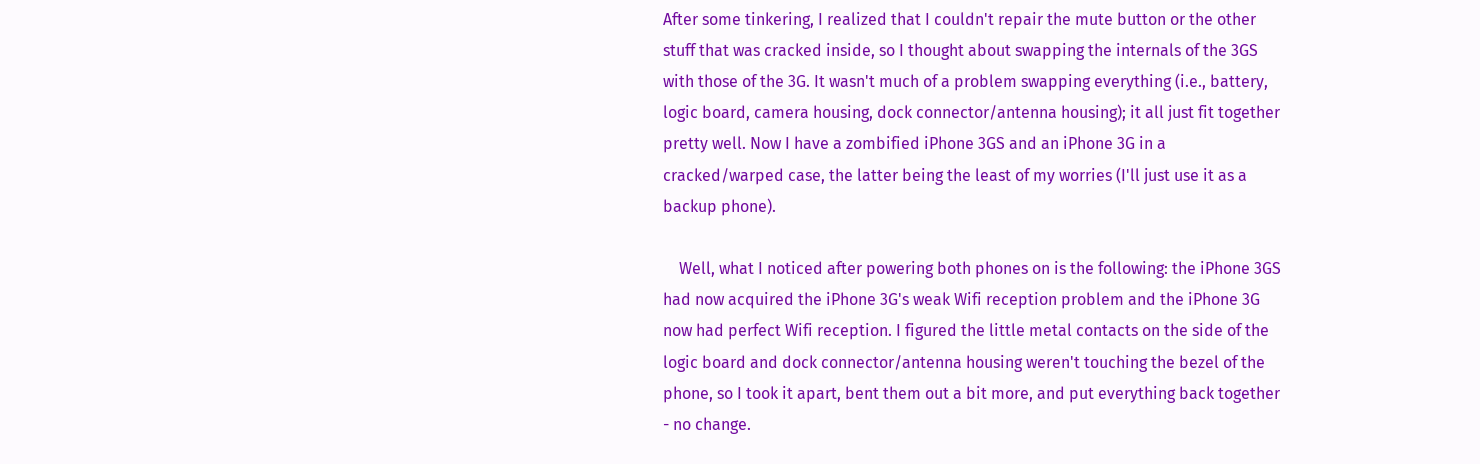After some tinkering, I realized that I couldn't repair the mute button or the other stuff that was cracked inside, so I thought about swapping the internals of the 3GS with those of the 3G. It wasn't much of a problem swapping everything (i.e., battery, logic board, camera housing, dock connector/antenna housing); it all just fit together pretty well. Now I have a zombified iPhone 3GS and an iPhone 3G in a cracked/warped case, the latter being the least of my worries (I'll just use it as a backup phone).

    Well, what I noticed after powering both phones on is the following: the iPhone 3GS had now acquired the iPhone 3G's weak Wifi reception problem and the iPhone 3G now had perfect Wifi reception. I figured the little metal contacts on the side of the logic board and dock connector/antenna housing weren't touching the bezel of the phone, so I took it apart, bent them out a bit more, and put everything back together - no change.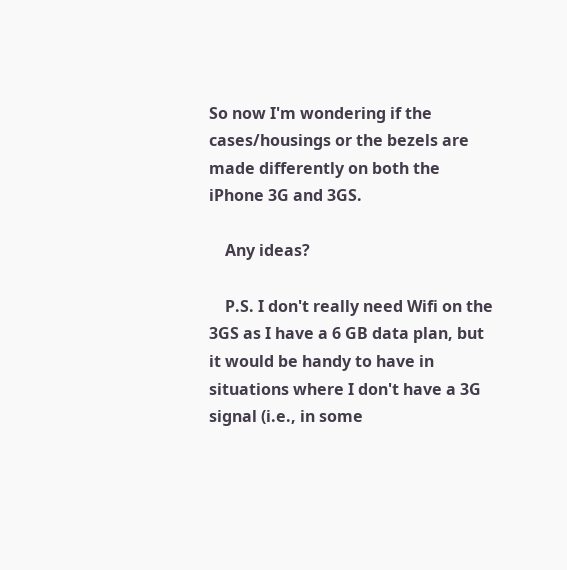So now I'm wondering if the cases/housings or the bezels are made differently on both the iPhone 3G and 3GS.

    Any ideas?

    P.S. I don't really need Wifi on the 3GS as I have a 6 GB data plan, but it would be handy to have in situations where I don't have a 3G signal (i.e., in some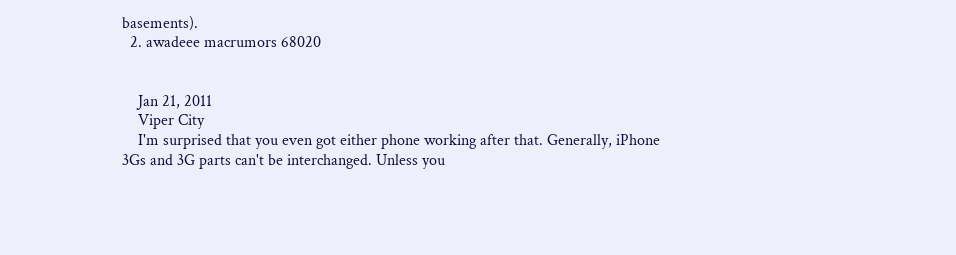basements).
  2. awadeee macrumors 68020


    Jan 21, 2011
    Viper City
    I'm surprised that you even got either phone working after that. Generally, iPhone 3Gs and 3G parts can't be interchanged. Unless you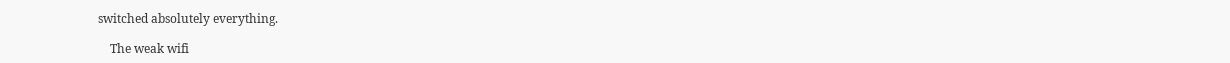switched absolutely everything.

    The weak wifi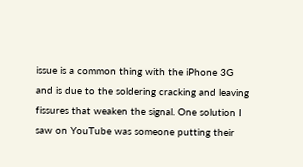issue is a common thing with the iPhone 3G and is due to the soldering cracking and leaving fissures that weaken the signal. One solution I saw on YouTube was someone putting their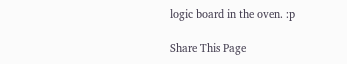logic board in the oven. :p

Share This Page